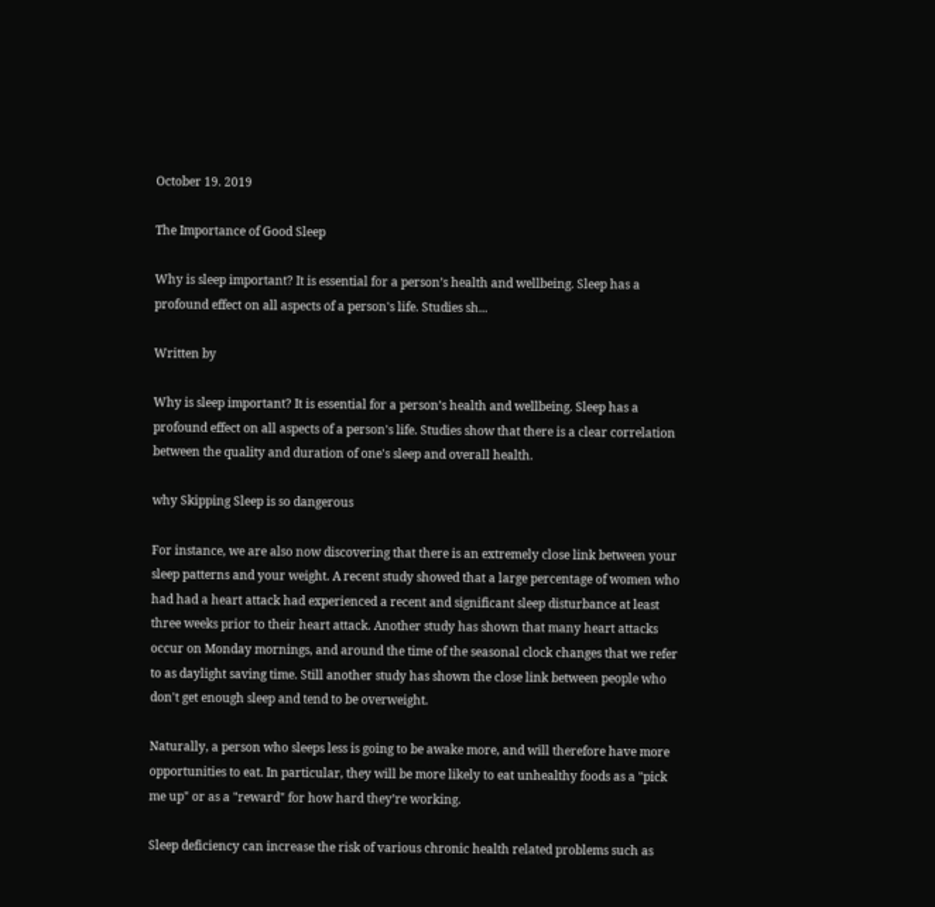October 19. 2019

The Importance of Good Sleep

Why is sleep important? It is essential for a person’s health and wellbeing. Sleep has a profound effect on all aspects of a person's life. Studies sh...

Written by

Why is sleep important? It is essential for a person’s health and wellbeing. Sleep has a profound effect on all aspects of a person's life. Studies show that there is a clear correlation between the quality and duration of one's sleep and overall health.

why Skipping Sleep is so dangerous

For instance, we are also now discovering that there is an extremely close link between your sleep patterns and your weight. A recent study showed that a large percentage of women who had had a heart attack had experienced a recent and significant sleep disturbance at least three weeks prior to their heart attack. Another study has shown that many heart attacks occur on Monday mornings, and around the time of the seasonal clock changes that we refer to as daylight saving time. Still another study has shown the close link between people who don't get enough sleep and tend to be overweight.

Naturally, a person who sleeps less is going to be awake more, and will therefore have more opportunities to eat. In particular, they will be more likely to eat unhealthy foods as a "pick me up" or as a "reward" for how hard they’re working.

Sleep deficiency can increase the risk of various chronic health related problems such as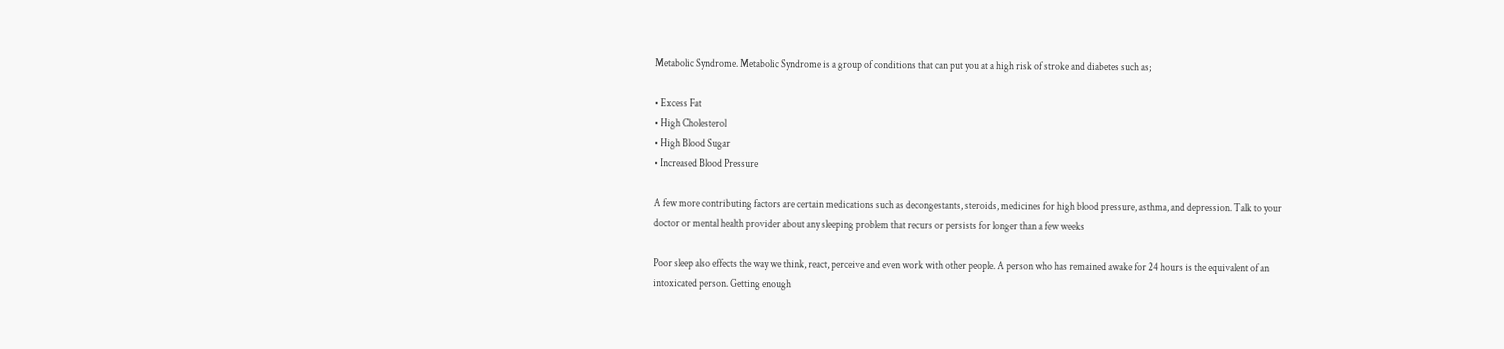Metabolic Syndrome. Metabolic Syndrome is a group of conditions that can put you at a high risk of stroke and diabetes such as;

• Excess Fat
• High Cholesterol
• High Blood Sugar
• Increased Blood Pressure

A few more contributing factors are certain medications such as decongestants, steroids, medicines for high blood pressure, asthma, and depression. Talk to your doctor or mental health provider about any sleeping problem that recurs or persists for longer than a few weeks

Poor sleep also effects the way we think, react, perceive and even work with other people. A person who has remained awake for 24 hours is the equivalent of an intoxicated person. Getting enough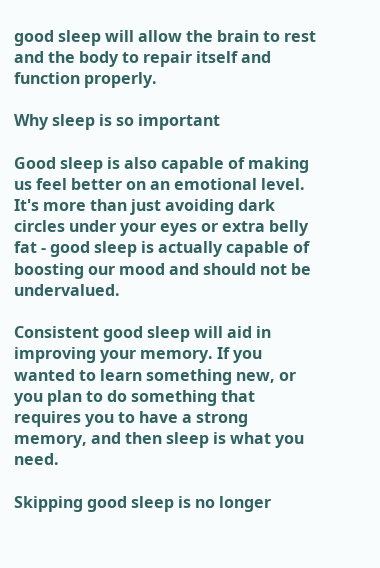good sleep will allow the brain to rest and the body to repair itself and function properly.

Why sleep is so important

Good sleep is also capable of making us feel better on an emotional level. It's more than just avoiding dark circles under your eyes or extra belly fat - good sleep is actually capable of boosting our mood and should not be undervalued.

Consistent good sleep will aid in improving your memory. If you wanted to learn something new, or you plan to do something that requires you to have a strong memory, and then sleep is what you need.

Skipping good sleep is no longer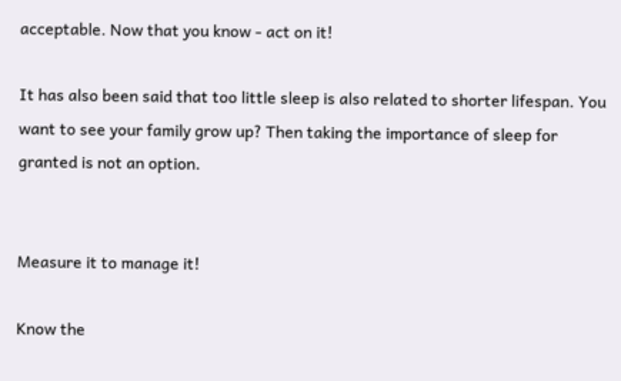acceptable. Now that you know - act on it!

It has also been said that too little sleep is also related to shorter lifespan. You want to see your family grow up? Then taking the importance of sleep for granted is not an option.


Measure it to manage it!

Know the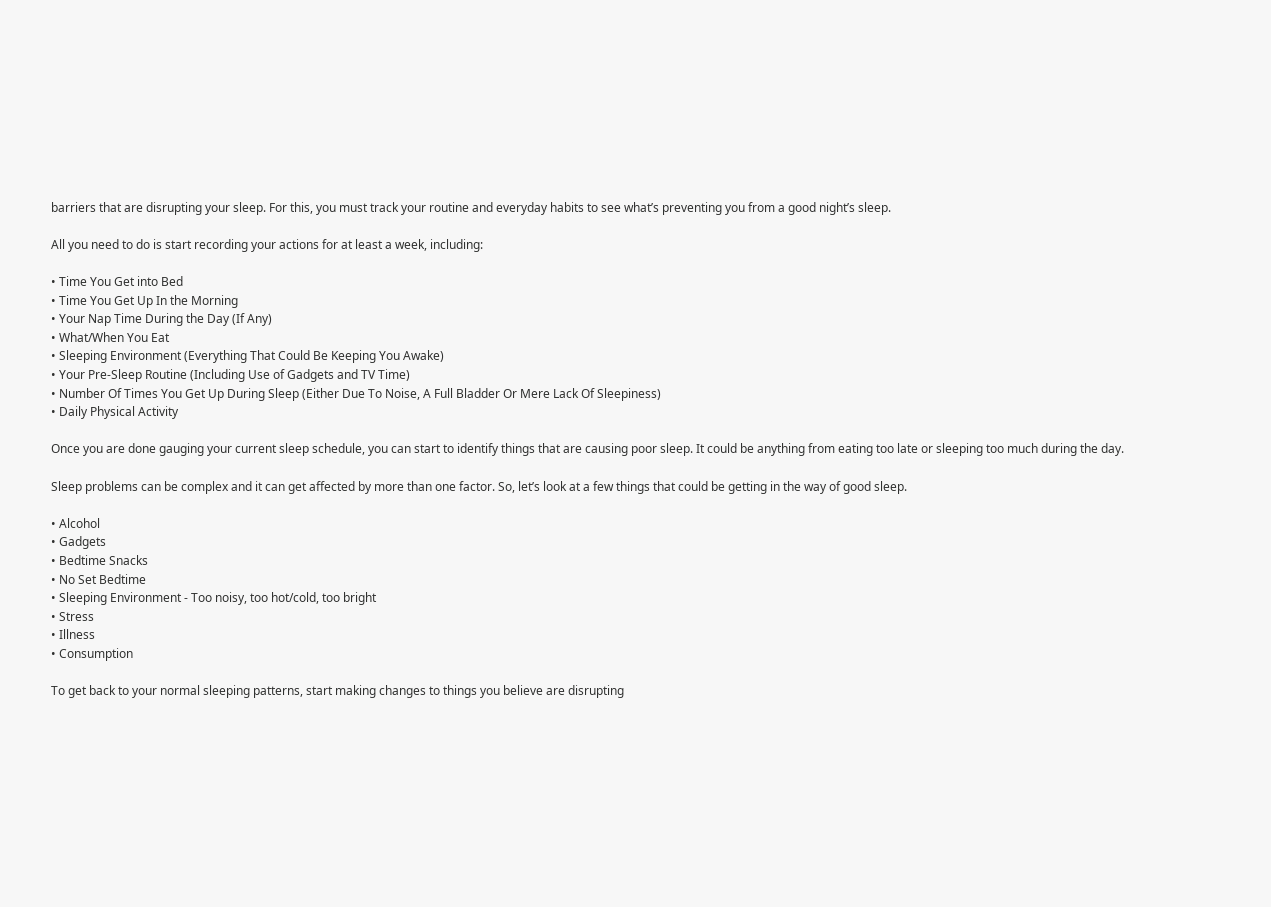barriers that are disrupting your sleep. For this, you must track your routine and everyday habits to see what’s preventing you from a good night’s sleep.

All you need to do is start recording your actions for at least a week, including:

• Time You Get into Bed
• Time You Get Up In the Morning
• Your Nap Time During the Day (If Any)
• What/When You Eat
• Sleeping Environment (Everything That Could Be Keeping You Awake)
• Your Pre-Sleep Routine (Including Use of Gadgets and TV Time)
• Number Of Times You Get Up During Sleep (Either Due To Noise, A Full Bladder Or Mere Lack Of Sleepiness)
• Daily Physical Activity

Once you are done gauging your current sleep schedule, you can start to identify things that are causing poor sleep. It could be anything from eating too late or sleeping too much during the day.

Sleep problems can be complex and it can get affected by more than one factor. So, let’s look at a few things that could be getting in the way of good sleep.

• Alcohol
• Gadgets
• Bedtime Snacks
• No Set Bedtime
• Sleeping Environment - Too noisy, too hot/cold, too bright
• Stress
• Illness
• Consumption

To get back to your normal sleeping patterns, start making changes to things you believe are disrupting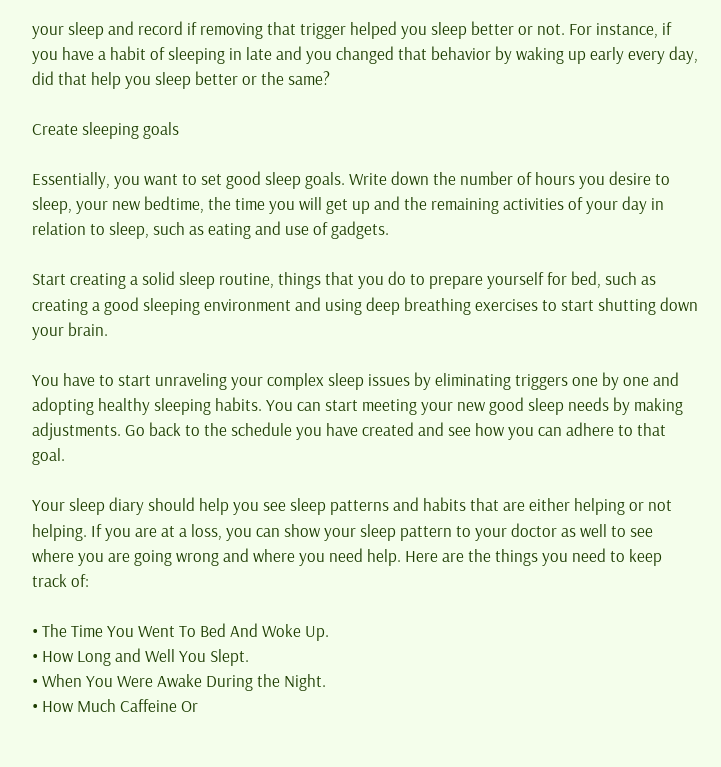your sleep and record if removing that trigger helped you sleep better or not. For instance, if you have a habit of sleeping in late and you changed that behavior by waking up early every day, did that help you sleep better or the same?

Create sleeping goals

Essentially, you want to set good sleep goals. Write down the number of hours you desire to sleep, your new bedtime, the time you will get up and the remaining activities of your day in relation to sleep, such as eating and use of gadgets.

Start creating a solid sleep routine, things that you do to prepare yourself for bed, such as creating a good sleeping environment and using deep breathing exercises to start shutting down your brain.

You have to start unraveling your complex sleep issues by eliminating triggers one by one and adopting healthy sleeping habits. You can start meeting your new good sleep needs by making adjustments. Go back to the schedule you have created and see how you can adhere to that goal.

Your sleep diary should help you see sleep patterns and habits that are either helping or not helping. If you are at a loss, you can show your sleep pattern to your doctor as well to see where you are going wrong and where you need help. Here are the things you need to keep track of:

• The Time You Went To Bed And Woke Up.
• How Long and Well You Slept.
• When You Were Awake During the Night.
• How Much Caffeine Or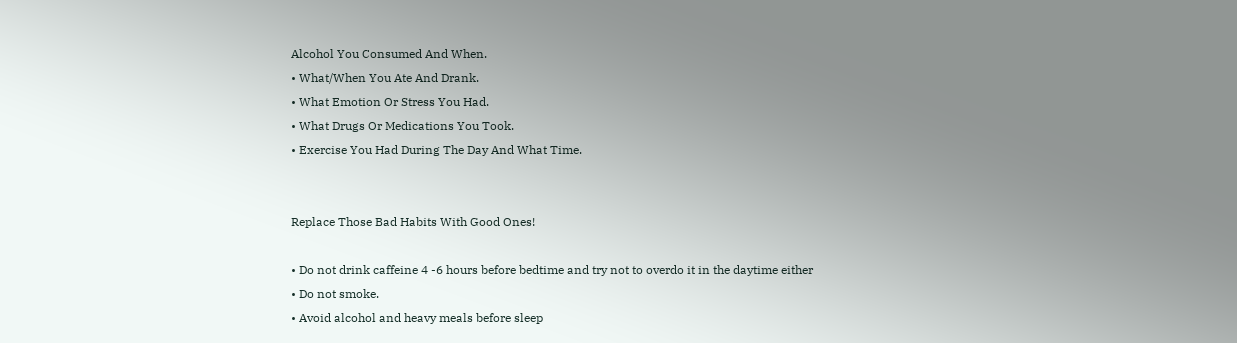Alcohol You Consumed And When.
• What/When You Ate And Drank.
• What Emotion Or Stress You Had.
• What Drugs Or Medications You Took.
• Exercise You Had During The Day And What Time.


Replace Those Bad Habits With Good Ones!

• Do not drink caffeine 4 -6 hours before bedtime and try not to overdo it in the daytime either
• Do not smoke.
• Avoid alcohol and heavy meals before sleep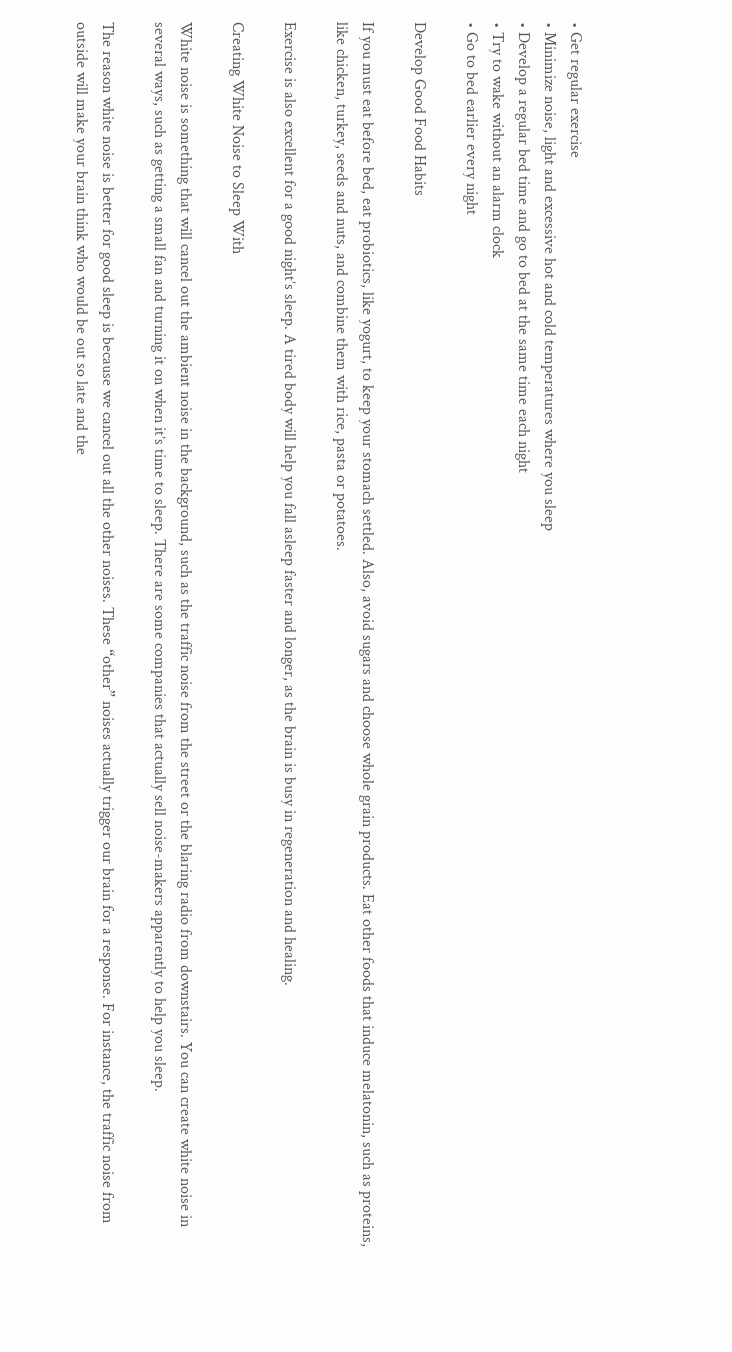• Get regular exercise
• Minimize noise, light and excessive hot and cold temperatures where you sleep
• Develop a regular bed time and go to bed at the same time each night
• Try to wake without an alarm clock
• Go to bed earlier every night

Develop Good Food Habits

If you must eat before bed, eat probiotics, like yogurt, to keep your stomach settled. Also, avoid sugars and choose whole grain products. Eat other foods that induce melatonin, such as proteins, like chicken, turkey, seeds and nuts, and combine them with rice, pasta or potatoes.

Exercise is also excellent for a good night’s sleep. A tired body will help you fall asleep faster and longer, as the brain is busy in regeneration and healing.

Creating White Noise to Sleep With

White noise is something that will cancel out the ambient noise in the background, such as the traffic noise from the street or the blaring radio from downstairs. You can create white noise in several ways, such as getting a small fan and turning it on when it’s time to sleep. There are some companies that actually sell noise-makers apparently to help you sleep.

The reason white noise is better for good sleep is because we cancel out all the other noises. These “other” noises actually trigger our brain for a response. For instance, the traffic noise from outside will make your brain think who would be out so late and the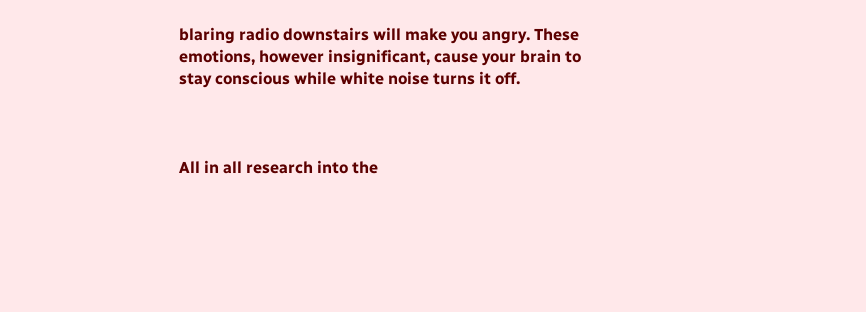blaring radio downstairs will make you angry. These emotions, however insignificant, cause your brain to stay conscious while white noise turns it off.



All in all research into the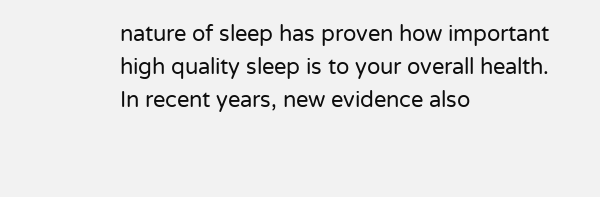nature of sleep has proven how important high quality sleep is to your overall health. In recent years, new evidence also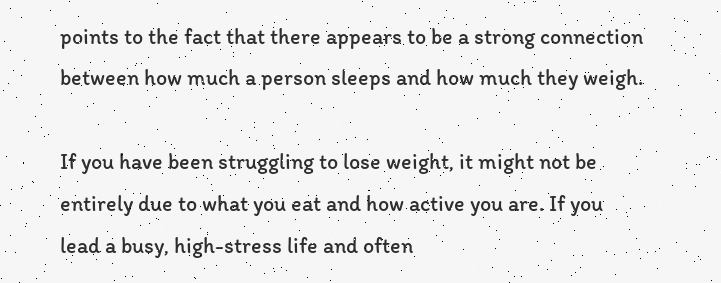points to the fact that there appears to be a strong connection between how much a person sleeps and how much they weigh.

If you have been struggling to lose weight, it might not be entirely due to what you eat and how active you are. If you lead a busy, high-stress life and often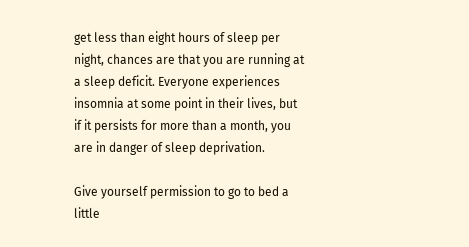get less than eight hours of sleep per night, chances are that you are running at a sleep deficit. Everyone experiences insomnia at some point in their lives, but if it persists for more than a month, you are in danger of sleep deprivation.

Give yourself permission to go to bed a little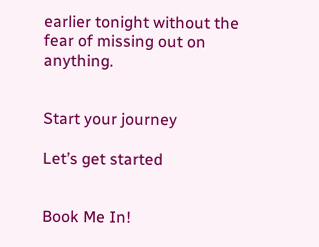earlier tonight without the fear of missing out on anything.


Start your journey

Let’s get started


Book Me In!